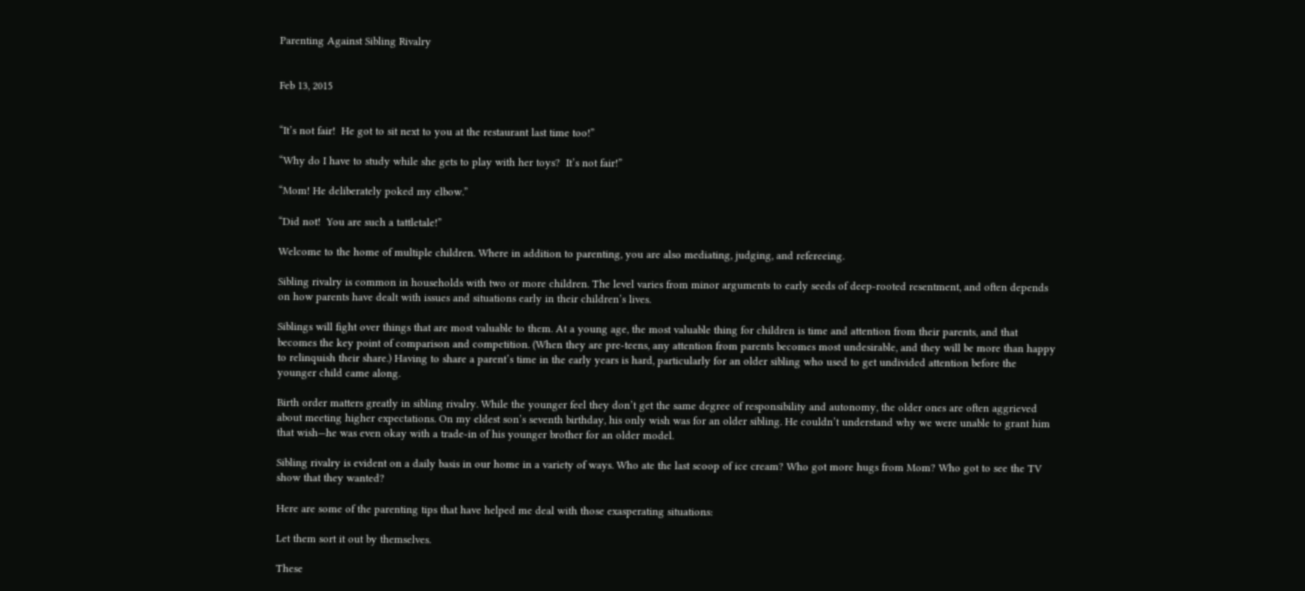Parenting Against Sibling Rivalry


Feb 13, 2015


“It’s not fair!  He got to sit next to you at the restaurant last time too!”

“Why do I have to study while she gets to play with her toys?  It’s not fair!”

“Mom! He deliberately poked my elbow.”

“Did not!  You are such a tattletale!”

Welcome to the home of multiple children. Where in addition to parenting, you are also mediating, judging, and refereeing.

Sibling rivalry is common in households with two or more children. The level varies from minor arguments to early seeds of deep-rooted resentment, and often depends on how parents have dealt with issues and situations early in their children’s lives.

Siblings will fight over things that are most valuable to them. At a young age, the most valuable thing for children is time and attention from their parents, and that becomes the key point of comparison and competition. (When they are pre-teens, any attention from parents becomes most undesirable, and they will be more than happy to relinquish their share.) Having to share a parent’s time in the early years is hard, particularly for an older sibling who used to get undivided attention before the younger child came along.

Birth order matters greatly in sibling rivalry. While the younger feel they don’t get the same degree of responsibility and autonomy, the older ones are often aggrieved about meeting higher expectations. On my eldest son’s seventh birthday, his only wish was for an older sibling. He couldn’t understand why we were unable to grant him that wish—he was even okay with a trade-in of his younger brother for an older model.

Sibling rivalry is evident on a daily basis in our home in a variety of ways. Who ate the last scoop of ice cream? Who got more hugs from Mom? Who got to see the TV show that they wanted?

Here are some of the parenting tips that have helped me deal with those exasperating situations:

Let them sort it out by themselves.

These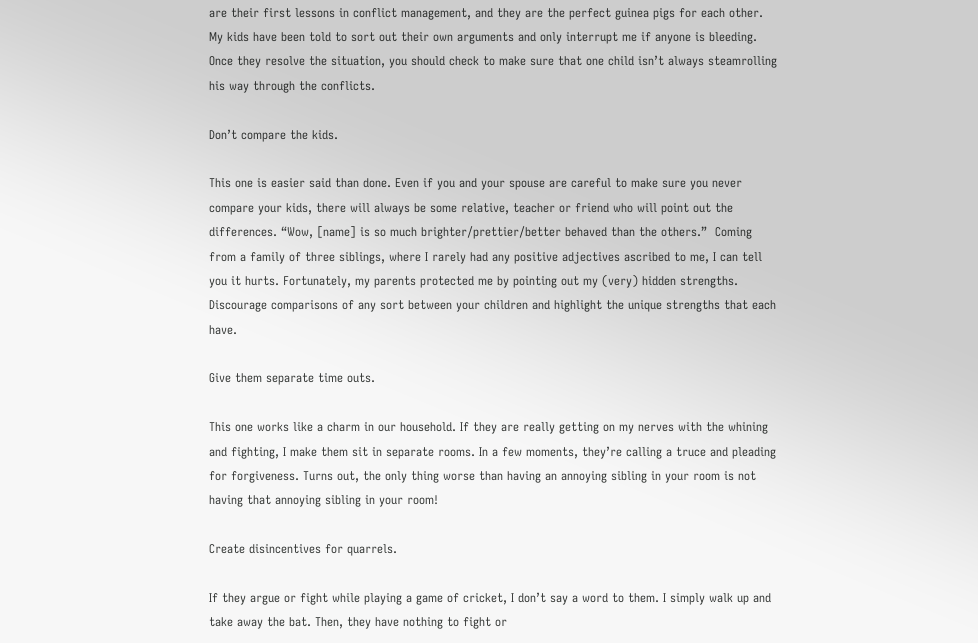are their first lessons in conflict management, and they are the perfect guinea pigs for each other. My kids have been told to sort out their own arguments and only interrupt me if anyone is bleeding. Once they resolve the situation, you should check to make sure that one child isn’t always steamrolling his way through the conflicts.

Don’t compare the kids.

This one is easier said than done. Even if you and your spouse are careful to make sure you never compare your kids, there will always be some relative, teacher or friend who will point out the differences. “Wow, [name] is so much brighter/prettier/better behaved than the others.”  Coming from a family of three siblings, where I rarely had any positive adjectives ascribed to me, I can tell you it hurts. Fortunately, my parents protected me by pointing out my (very) hidden strengths. Discourage comparisons of any sort between your children and highlight the unique strengths that each have.

Give them separate time outs.

This one works like a charm in our household. If they are really getting on my nerves with the whining and fighting, I make them sit in separate rooms. In a few moments, they’re calling a truce and pleading for forgiveness. Turns out, the only thing worse than having an annoying sibling in your room is not having that annoying sibling in your room!

Create disincentives for quarrels.

If they argue or fight while playing a game of cricket, I don’t say a word to them. I simply walk up and take away the bat. Then, they have nothing to fight or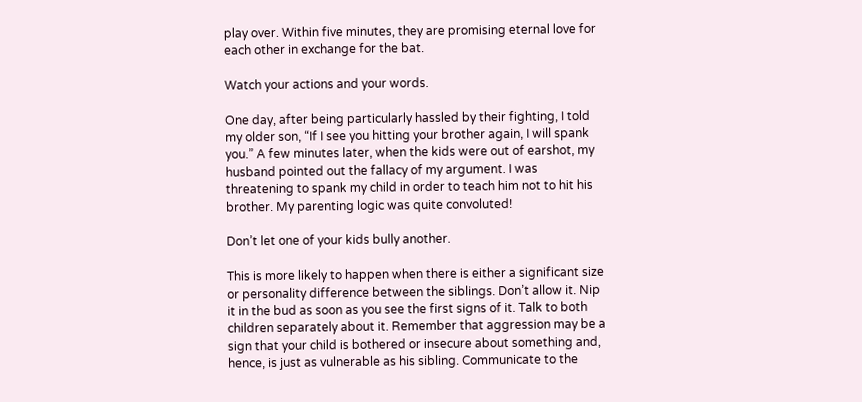play over. Within five minutes, they are promising eternal love for each other in exchange for the bat.

Watch your actions and your words.

One day, after being particularly hassled by their fighting, I told my older son, “If I see you hitting your brother again, I will spank you.” A few minutes later, when the kids were out of earshot, my husband pointed out the fallacy of my argument. I was threatening to spank my child in order to teach him not to hit his brother. My parenting logic was quite convoluted!

Don’t let one of your kids bully another.

This is more likely to happen when there is either a significant size or personality difference between the siblings. Don’t allow it. Nip it in the bud as soon as you see the first signs of it. Talk to both children separately about it. Remember that aggression may be a sign that your child is bothered or insecure about something and, hence, is just as vulnerable as his sibling. Communicate to the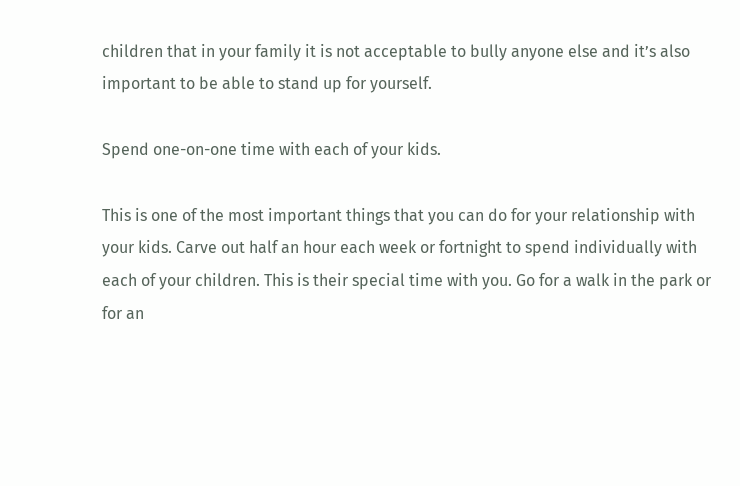children that in your family it is not acceptable to bully anyone else and it’s also important to be able to stand up for yourself.

Spend one-on-one time with each of your kids.

This is one of the most important things that you can do for your relationship with your kids. Carve out half an hour each week or fortnight to spend individually with each of your children. This is their special time with you. Go for a walk in the park or for an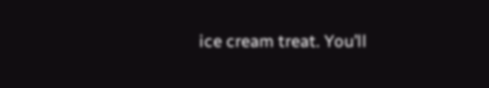ice cream treat. You’ll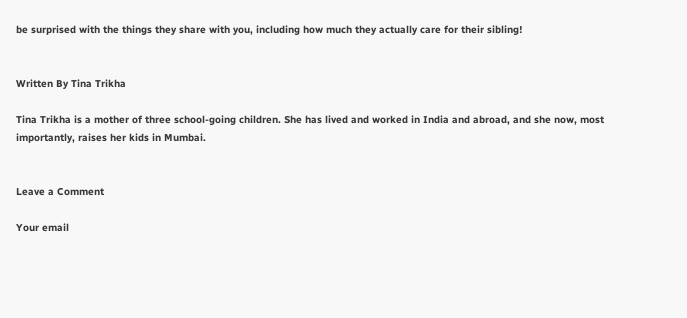be surprised with the things they share with you, including how much they actually care for their sibling!


Written By Tina Trikha

Tina Trikha is a mother of three school-going children. She has lived and worked in India and abroad, and she now, most importantly, raises her kids in Mumbai.


Leave a Comment

Your email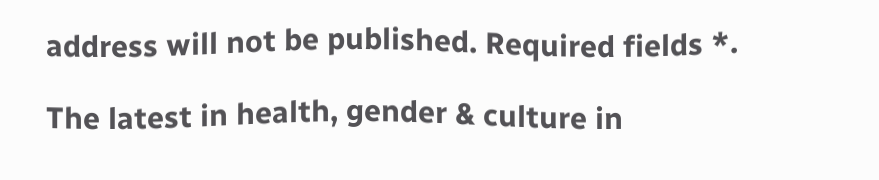address will not be published. Required fields *.

The latest in health, gender & culture in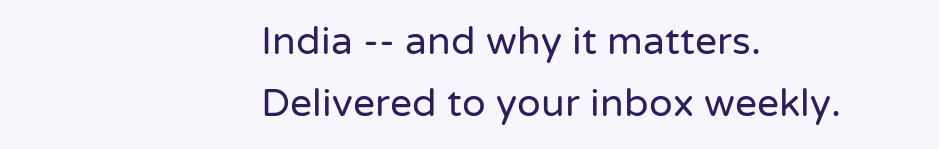India -- and why it matters. Delivered to your inbox weekly.